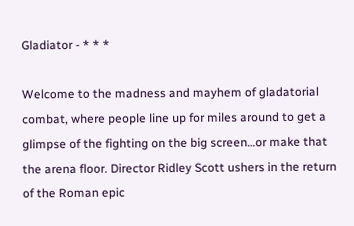Gladiator - * * *

Welcome to the madness and mayhem of gladatorial combat, where people line up for miles around to get a glimpse of the fighting on the big screen…or make that the arena floor. Director Ridley Scott ushers in the return of the Roman epic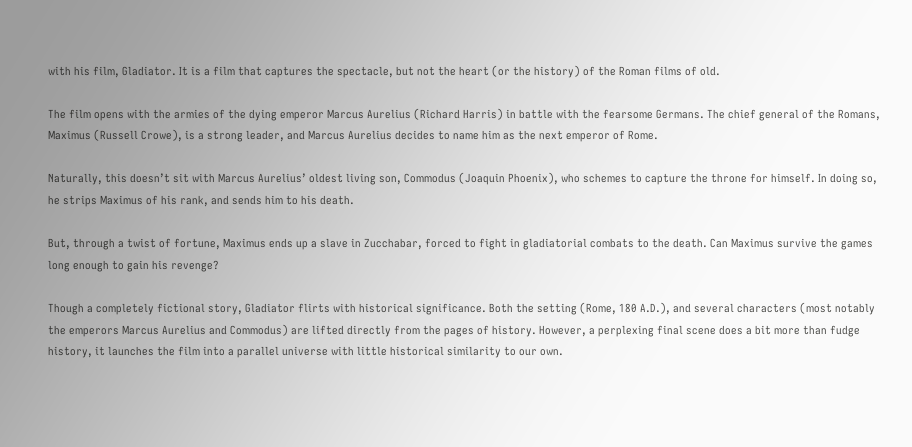with his film, Gladiator. It is a film that captures the spectacle, but not the heart (or the history) of the Roman films of old.

The film opens with the armies of the dying emperor Marcus Aurelius (Richard Harris) in battle with the fearsome Germans. The chief general of the Romans, Maximus (Russell Crowe), is a strong leader, and Marcus Aurelius decides to name him as the next emperor of Rome.

Naturally, this doesn’t sit with Marcus Aurelius’ oldest living son, Commodus (Joaquin Phoenix), who schemes to capture the throne for himself. In doing so, he strips Maximus of his rank, and sends him to his death.

But, through a twist of fortune, Maximus ends up a slave in Zucchabar, forced to fight in gladiatorial combats to the death. Can Maximus survive the games long enough to gain his revenge?

Though a completely fictional story, Gladiator flirts with historical significance. Both the setting (Rome, 180 A.D.), and several characters (most notably the emperors Marcus Aurelius and Commodus) are lifted directly from the pages of history. However, a perplexing final scene does a bit more than fudge history, it launches the film into a parallel universe with little historical similarity to our own.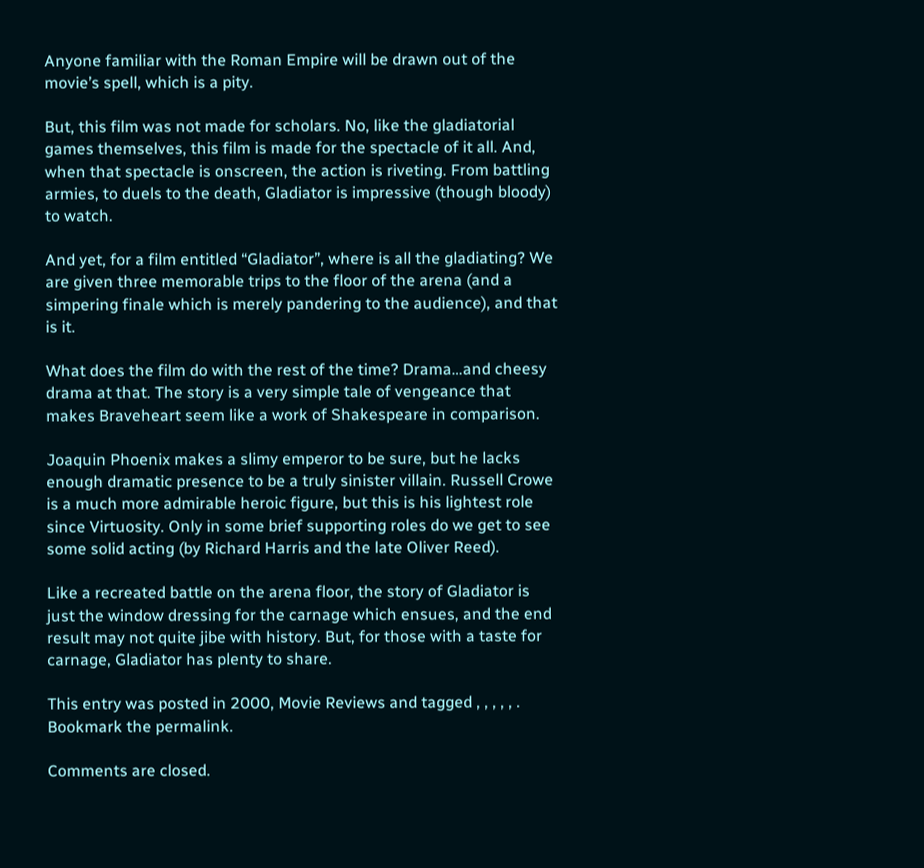Anyone familiar with the Roman Empire will be drawn out of the movie’s spell, which is a pity.

But, this film was not made for scholars. No, like the gladiatorial games themselves, this film is made for the spectacle of it all. And, when that spectacle is onscreen, the action is riveting. From battling armies, to duels to the death, Gladiator is impressive (though bloody) to watch.

And yet, for a film entitled “Gladiator”, where is all the gladiating? We are given three memorable trips to the floor of the arena (and a simpering finale which is merely pandering to the audience), and that is it.

What does the film do with the rest of the time? Drama…and cheesy drama at that. The story is a very simple tale of vengeance that makes Braveheart seem like a work of Shakespeare in comparison.

Joaquin Phoenix makes a slimy emperor to be sure, but he lacks enough dramatic presence to be a truly sinister villain. Russell Crowe is a much more admirable heroic figure, but this is his lightest role since Virtuosity. Only in some brief supporting roles do we get to see some solid acting (by Richard Harris and the late Oliver Reed).

Like a recreated battle on the arena floor, the story of Gladiator is just the window dressing for the carnage which ensues, and the end result may not quite jibe with history. But, for those with a taste for carnage, Gladiator has plenty to share.

This entry was posted in 2000, Movie Reviews and tagged , , , , , . Bookmark the permalink.

Comments are closed.